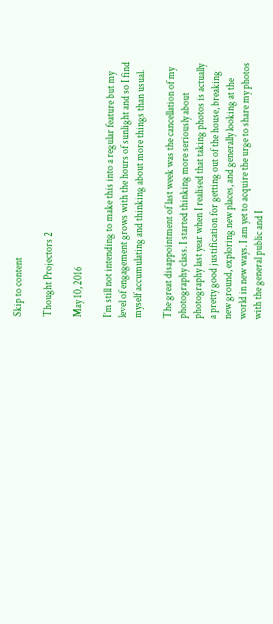Skip to content

Thought Projectors 2

May 10, 2016

I’m still not intending to make this into a regular feature but my level of engagement grows with the hours of sunlight and so I find myself accumulating and thinking about more things than usual.

The great disappointment of last week was the cancellation of my photography class. I started thinking more seriously about photography last year when I realised that taking photos is actually a pretty good justification for getting out of the house, breaking new ground, exploring new places, and generally looking at the world in new ways. I am yet to acquire the urge to share my photos with the general public and I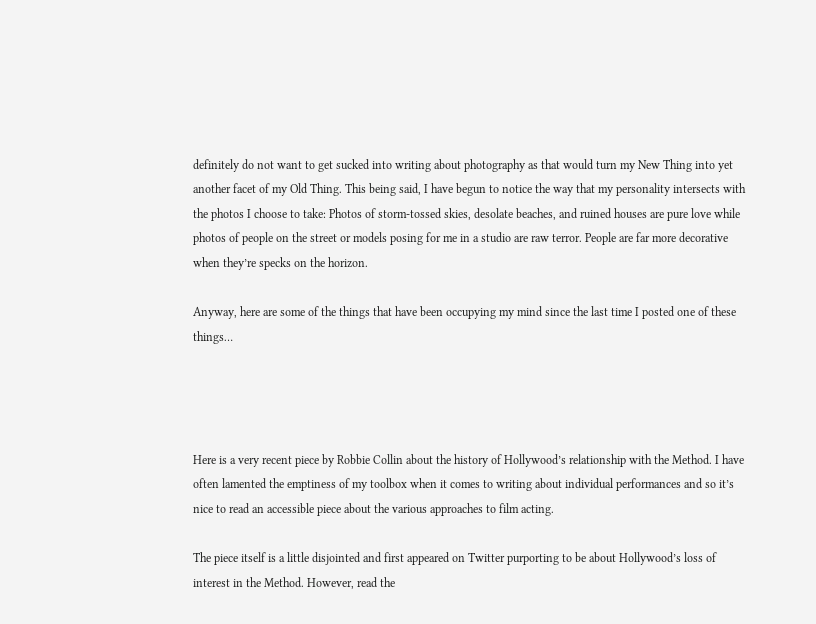definitely do not want to get sucked into writing about photography as that would turn my New Thing into yet another facet of my Old Thing. This being said, I have begun to notice the way that my personality intersects with the photos I choose to take: Photos of storm-tossed skies, desolate beaches, and ruined houses are pure love while photos of people on the street or models posing for me in a studio are raw terror. People are far more decorative when they’re specks on the horizon.

Anyway, here are some of the things that have been occupying my mind since the last time I posted one of these things…




Here is a very recent piece by Robbie Collin about the history of Hollywood’s relationship with the Method. I have often lamented the emptiness of my toolbox when it comes to writing about individual performances and so it’s nice to read an accessible piece about the various approaches to film acting.

The piece itself is a little disjointed and first appeared on Twitter purporting to be about Hollywood’s loss of interest in the Method. However, read the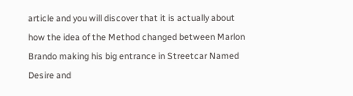article and you will discover that it is actually about how the idea of the Method changed between Marlon Brando making his big entrance in Streetcar Named Desire and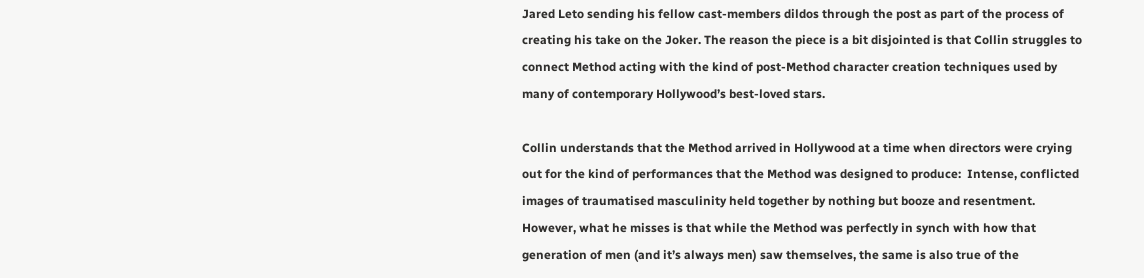Jared Leto sending his fellow cast-members dildos through the post as part of the process of creating his take on the Joker. The reason the piece is a bit disjointed is that Collin struggles to connect Method acting with the kind of post-Method character creation techniques used by many of contemporary Hollywood’s best-loved stars.

Collin understands that the Method arrived in Hollywood at a time when directors were crying out for the kind of performances that the Method was designed to produce:  Intense, conflicted images of traumatised masculinity held together by nothing but booze and resentment. However, what he misses is that while the Method was perfectly in synch with how that generation of men (and it’s always men) saw themselves, the same is also true of the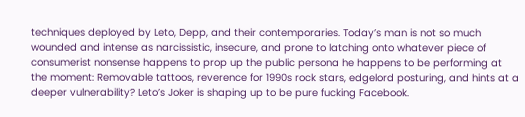techniques deployed by Leto, Depp, and their contemporaries. Today’s man is not so much wounded and intense as narcissistic, insecure, and prone to latching onto whatever piece of consumerist nonsense happens to prop up the public persona he happens to be performing at the moment: Removable tattoos, reverence for 1990s rock stars, edgelord posturing, and hints at a deeper vulnerability? Leto’s Joker is shaping up to be pure fucking Facebook.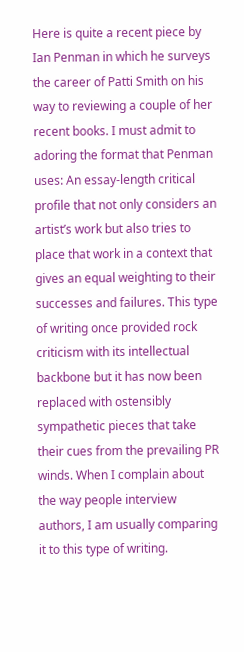Here is quite a recent piece by Ian Penman in which he surveys the career of Patti Smith on his way to reviewing a couple of her recent books. I must admit to adoring the format that Penman uses: An essay-length critical profile that not only considers an artist’s work but also tries to place that work in a context that gives an equal weighting to their successes and failures. This type of writing once provided rock criticism with its intellectual backbone but it has now been replaced with ostensibly sympathetic pieces that take their cues from the prevailing PR winds. When I complain about the way people interview authors, I am usually comparing it to this type of writing.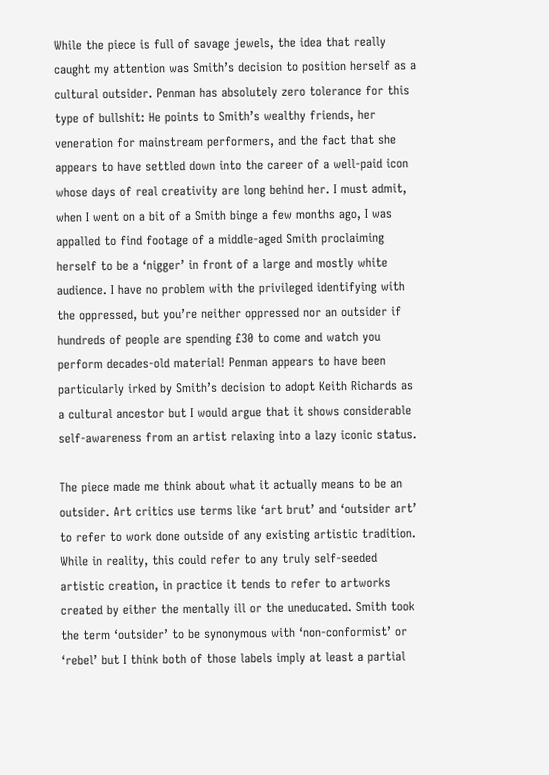While the piece is full of savage jewels, the idea that really caught my attention was Smith’s decision to position herself as a cultural outsider. Penman has absolutely zero tolerance for this type of bullshit: He points to Smith’s wealthy friends, her veneration for mainstream performers, and the fact that she appears to have settled down into the career of a well-paid icon whose days of real creativity are long behind her. I must admit, when I went on a bit of a Smith binge a few months ago, I was appalled to find footage of a middle-aged Smith proclaiming herself to be a ‘nigger’ in front of a large and mostly white audience. I have no problem with the privileged identifying with the oppressed, but you’re neither oppressed nor an outsider if hundreds of people are spending £30 to come and watch you perform decades-old material! Penman appears to have been particularly irked by Smith’s decision to adopt Keith Richards as a cultural ancestor but I would argue that it shows considerable self-awareness from an artist relaxing into a lazy iconic status.

The piece made me think about what it actually means to be an outsider. Art critics use terms like ‘art brut’ and ‘outsider art’ to refer to work done outside of any existing artistic tradition. While in reality, this could refer to any truly self-seeded artistic creation, in practice it tends to refer to artworks created by either the mentally ill or the uneducated. Smith took the term ‘outsider’ to be synonymous with ‘non-conformist’ or ‘rebel’ but I think both of those labels imply at least a partial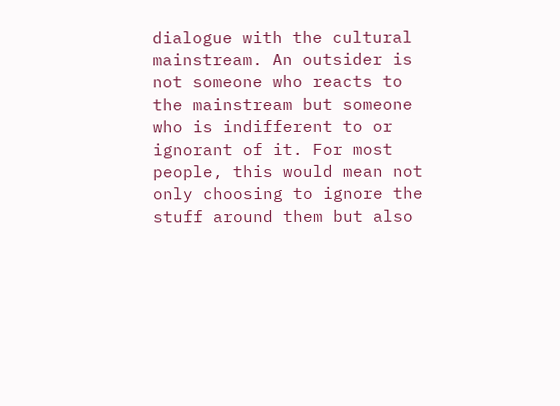dialogue with the cultural mainstream. An outsider is not someone who reacts to the mainstream but someone who is indifferent to or ignorant of it. For most people, this would mean not only choosing to ignore the stuff around them but also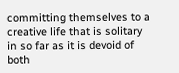committing themselves to a creative life that is solitary in so far as it is devoid of both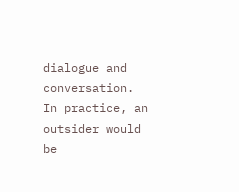dialogue and conversation. In practice, an outsider would be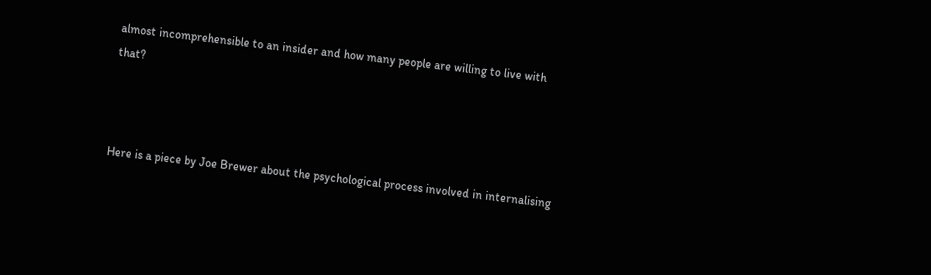almost incomprehensible to an insider and how many people are willing to live with that?



Here is a piece by Joe Brewer about the psychological process involved in internalising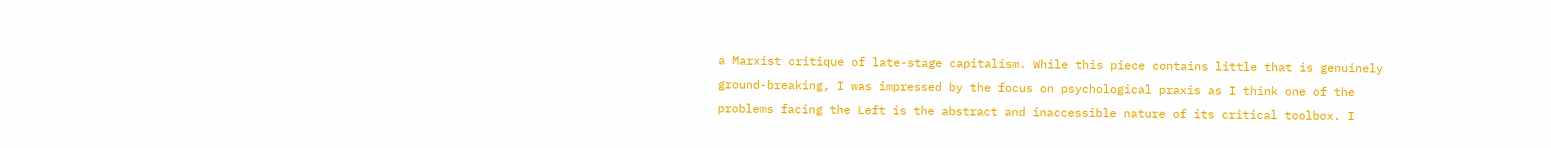a Marxist critique of late-stage capitalism. While this piece contains little that is genuinely ground-breaking, I was impressed by the focus on psychological praxis as I think one of the problems facing the Left is the abstract and inaccessible nature of its critical toolbox. I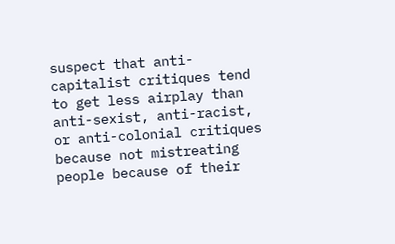suspect that anti-capitalist critiques tend to get less airplay than anti-sexist, anti-racist, or anti-colonial critiques because not mistreating people because of their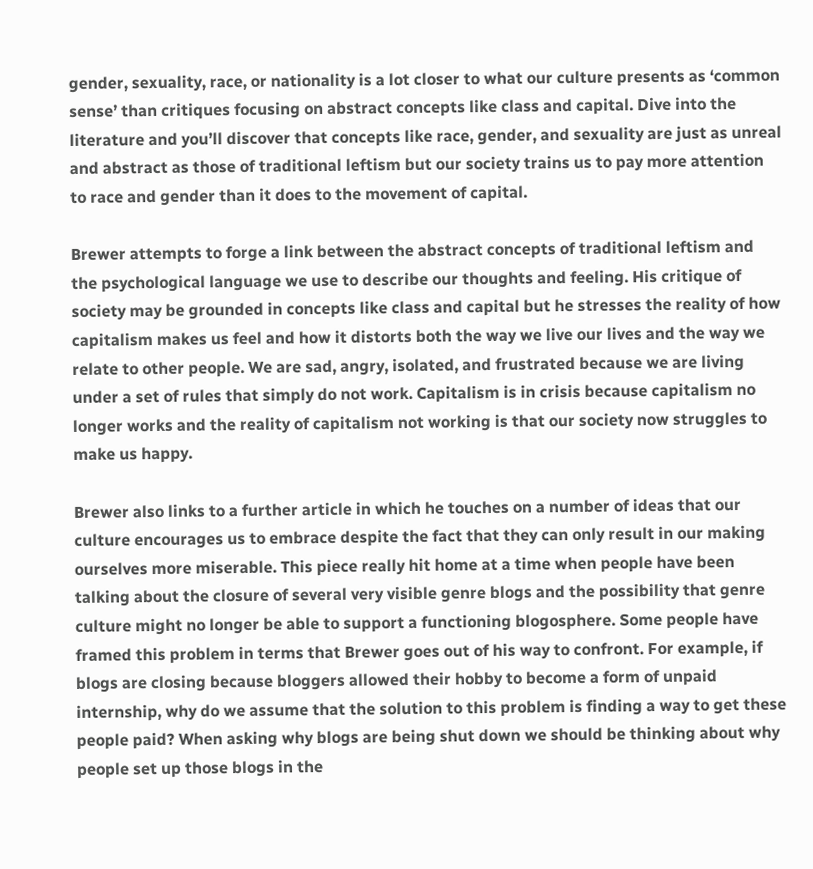gender, sexuality, race, or nationality is a lot closer to what our culture presents as ‘common sense’ than critiques focusing on abstract concepts like class and capital. Dive into the literature and you’ll discover that concepts like race, gender, and sexuality are just as unreal and abstract as those of traditional leftism but our society trains us to pay more attention to race and gender than it does to the movement of capital.

Brewer attempts to forge a link between the abstract concepts of traditional leftism and the psychological language we use to describe our thoughts and feeling. His critique of society may be grounded in concepts like class and capital but he stresses the reality of how capitalism makes us feel and how it distorts both the way we live our lives and the way we relate to other people. We are sad, angry, isolated, and frustrated because we are living under a set of rules that simply do not work. Capitalism is in crisis because capitalism no longer works and the reality of capitalism not working is that our society now struggles to make us happy.

Brewer also links to a further article in which he touches on a number of ideas that our culture encourages us to embrace despite the fact that they can only result in our making ourselves more miserable. This piece really hit home at a time when people have been talking about the closure of several very visible genre blogs and the possibility that genre culture might no longer be able to support a functioning blogosphere. Some people have framed this problem in terms that Brewer goes out of his way to confront. For example, if blogs are closing because bloggers allowed their hobby to become a form of unpaid internship, why do we assume that the solution to this problem is finding a way to get these people paid? When asking why blogs are being shut down we should be thinking about why people set up those blogs in the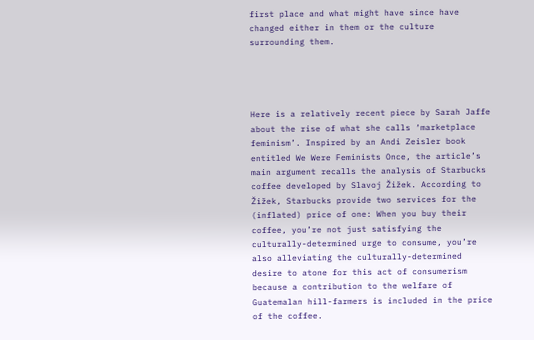first place and what might have since have changed either in them or the culture surrounding them.




Here is a relatively recent piece by Sarah Jaffe about the rise of what she calls ‘marketplace feminism’. Inspired by an Andi Zeisler book entitled We Were Feminists Once, the article’s main argument recalls the analysis of Starbucks coffee developed by Slavoj Žižek. According to Žižek, Starbucks provide two services for the (inflated) price of one: When you buy their coffee, you’re not just satisfying the culturally-determined urge to consume, you’re also alleviating the culturally-determined desire to atone for this act of consumerism because a contribution to the welfare of Guatemalan hill-farmers is included in the price of the coffee.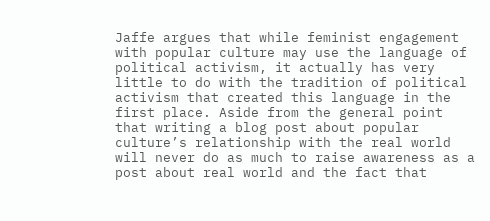Jaffe argues that while feminist engagement with popular culture may use the language of political activism, it actually has very little to do with the tradition of political activism that created this language in the first place. Aside from the general point that writing a blog post about popular culture’s relationship with the real world will never do as much to raise awareness as a post about real world and the fact that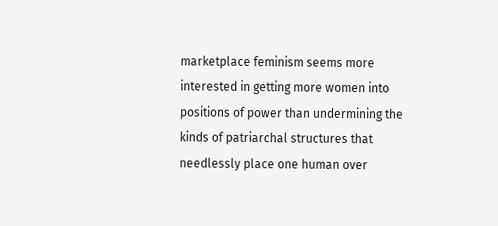marketplace feminism seems more interested in getting more women into positions of power than undermining the kinds of patriarchal structures that needlessly place one human over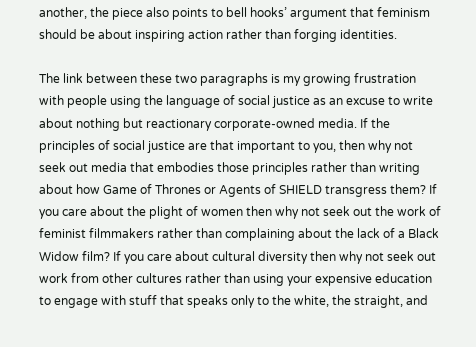another, the piece also points to bell hooks’ argument that feminism should be about inspiring action rather than forging identities.

The link between these two paragraphs is my growing frustration with people using the language of social justice as an excuse to write about nothing but reactionary corporate-owned media. If the principles of social justice are that important to you, then why not seek out media that embodies those principles rather than writing about how Game of Thrones or Agents of SHIELD transgress them? If you care about the plight of women then why not seek out the work of feminist filmmakers rather than complaining about the lack of a Black Widow film? If you care about cultural diversity then why not seek out work from other cultures rather than using your expensive education to engage with stuff that speaks only to the white, the straight, and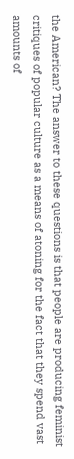the American? The answer to these questions is that people are producing feminist critiques of popular culture as a means of atoning for the fact that they spend vast amounts of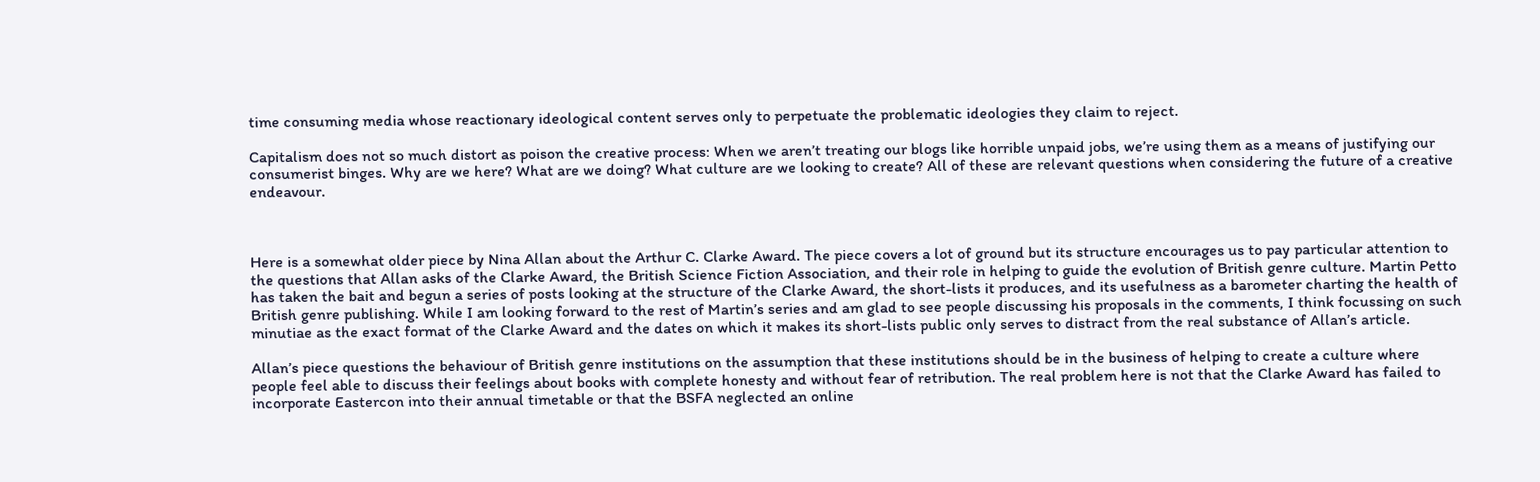time consuming media whose reactionary ideological content serves only to perpetuate the problematic ideologies they claim to reject.

Capitalism does not so much distort as poison the creative process: When we aren’t treating our blogs like horrible unpaid jobs, we’re using them as a means of justifying our consumerist binges. Why are we here? What are we doing? What culture are we looking to create? All of these are relevant questions when considering the future of a creative endeavour.



Here is a somewhat older piece by Nina Allan about the Arthur C. Clarke Award. The piece covers a lot of ground but its structure encourages us to pay particular attention to the questions that Allan asks of the Clarke Award, the British Science Fiction Association, and their role in helping to guide the evolution of British genre culture. Martin Petto has taken the bait and begun a series of posts looking at the structure of the Clarke Award, the short-lists it produces, and its usefulness as a barometer charting the health of British genre publishing. While I am looking forward to the rest of Martin’s series and am glad to see people discussing his proposals in the comments, I think focussing on such minutiae as the exact format of the Clarke Award and the dates on which it makes its short-lists public only serves to distract from the real substance of Allan’s article.

Allan’s piece questions the behaviour of British genre institutions on the assumption that these institutions should be in the business of helping to create a culture where people feel able to discuss their feelings about books with complete honesty and without fear of retribution. The real problem here is not that the Clarke Award has failed to incorporate Eastercon into their annual timetable or that the BSFA neglected an online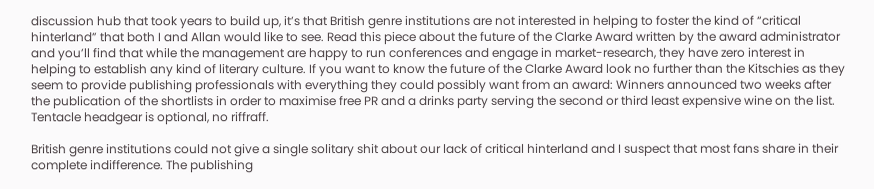discussion hub that took years to build up, it’s that British genre institutions are not interested in helping to foster the kind of “critical hinterland” that both I and Allan would like to see. Read this piece about the future of the Clarke Award written by the award administrator and you’ll find that while the management are happy to run conferences and engage in market-research, they have zero interest in helping to establish any kind of literary culture. If you want to know the future of the Clarke Award look no further than the Kitschies as they seem to provide publishing professionals with everything they could possibly want from an award: Winners announced two weeks after the publication of the shortlists in order to maximise free PR and a drinks party serving the second or third least expensive wine on the list. Tentacle headgear is optional, no riffraff.

British genre institutions could not give a single solitary shit about our lack of critical hinterland and I suspect that most fans share in their complete indifference. The publishing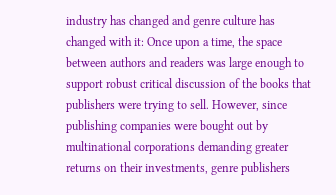industry has changed and genre culture has changed with it: Once upon a time, the space between authors and readers was large enough to support robust critical discussion of the books that publishers were trying to sell. However, since publishing companies were bought out by multinational corporations demanding greater returns on their investments, genre publishers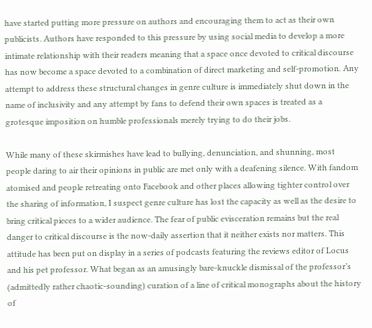have started putting more pressure on authors and encouraging them to act as their own publicists. Authors have responded to this pressure by using social media to develop a more intimate relationship with their readers meaning that a space once devoted to critical discourse has now become a space devoted to a combination of direct marketing and self-promotion. Any attempt to address these structural changes in genre culture is immediately shut down in the name of inclusivity and any attempt by fans to defend their own spaces is treated as a grotesque imposition on humble professionals merely trying to do their jobs.

While many of these skirmishes have lead to bullying, denunciation, and shunning, most people daring to air their opinions in public are met only with a deafening silence. With fandom atomised and people retreating onto Facebook and other places allowing tighter control over the sharing of information, I suspect genre culture has lost the capacity as well as the desire to bring critical pieces to a wider audience. The fear of public evisceration remains but the real danger to critical discourse is the now-daily assertion that it neither exists nor matters. This attitude has been put on display in a series of podcasts featuring the reviews editor of Locus and his pet professor. What began as an amusingly bare-knuckle dismissal of the professor’s (admittedly rather chaotic-sounding) curation of a line of critical monographs about the history of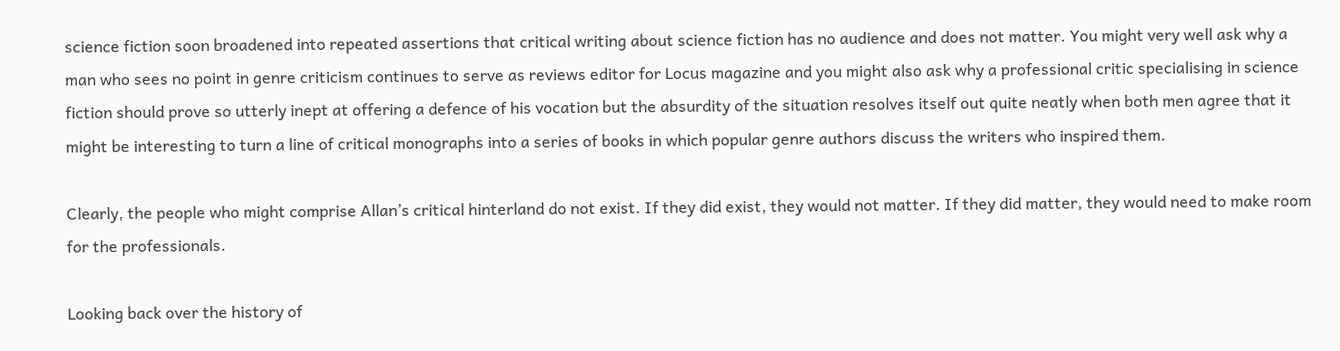science fiction soon broadened into repeated assertions that critical writing about science fiction has no audience and does not matter. You might very well ask why a man who sees no point in genre criticism continues to serve as reviews editor for Locus magazine and you might also ask why a professional critic specialising in science fiction should prove so utterly inept at offering a defence of his vocation but the absurdity of the situation resolves itself out quite neatly when both men agree that it might be interesting to turn a line of critical monographs into a series of books in which popular genre authors discuss the writers who inspired them.

Clearly, the people who might comprise Allan’s critical hinterland do not exist. If they did exist, they would not matter. If they did matter, they would need to make room for the professionals.

Looking back over the history of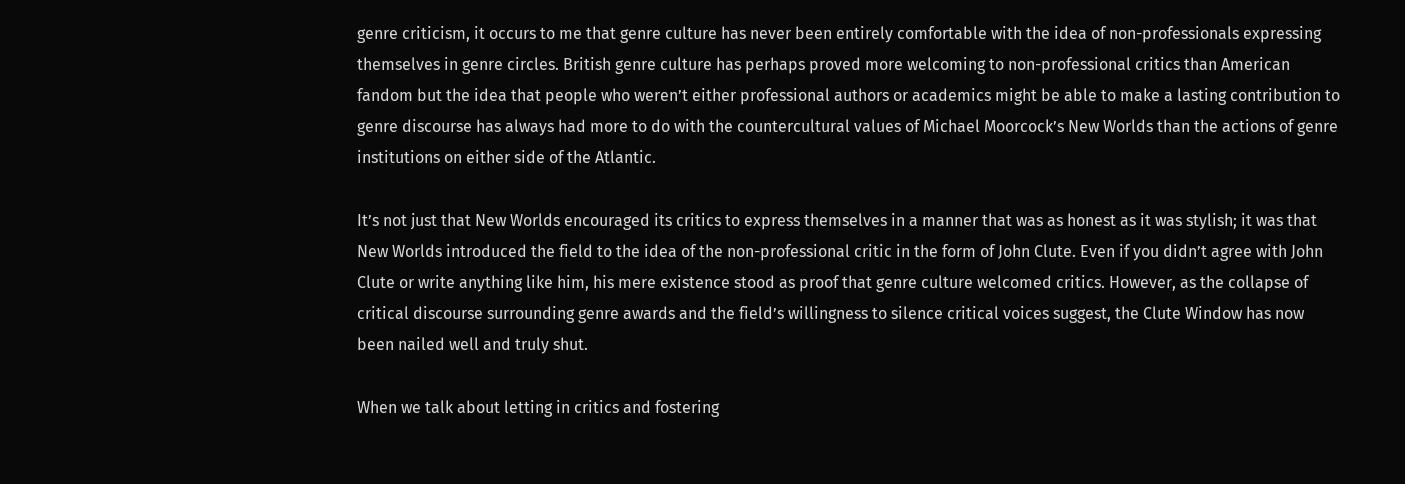genre criticism, it occurs to me that genre culture has never been entirely comfortable with the idea of non-professionals expressing themselves in genre circles. British genre culture has perhaps proved more welcoming to non-professional critics than American fandom but the idea that people who weren’t either professional authors or academics might be able to make a lasting contribution to genre discourse has always had more to do with the countercultural values of Michael Moorcock’s New Worlds than the actions of genre institutions on either side of the Atlantic.

It’s not just that New Worlds encouraged its critics to express themselves in a manner that was as honest as it was stylish; it was that New Worlds introduced the field to the idea of the non-professional critic in the form of John Clute. Even if you didn’t agree with John Clute or write anything like him, his mere existence stood as proof that genre culture welcomed critics. However, as the collapse of critical discourse surrounding genre awards and the field’s willingness to silence critical voices suggest, the Clute Window has now been nailed well and truly shut.

When we talk about letting in critics and fostering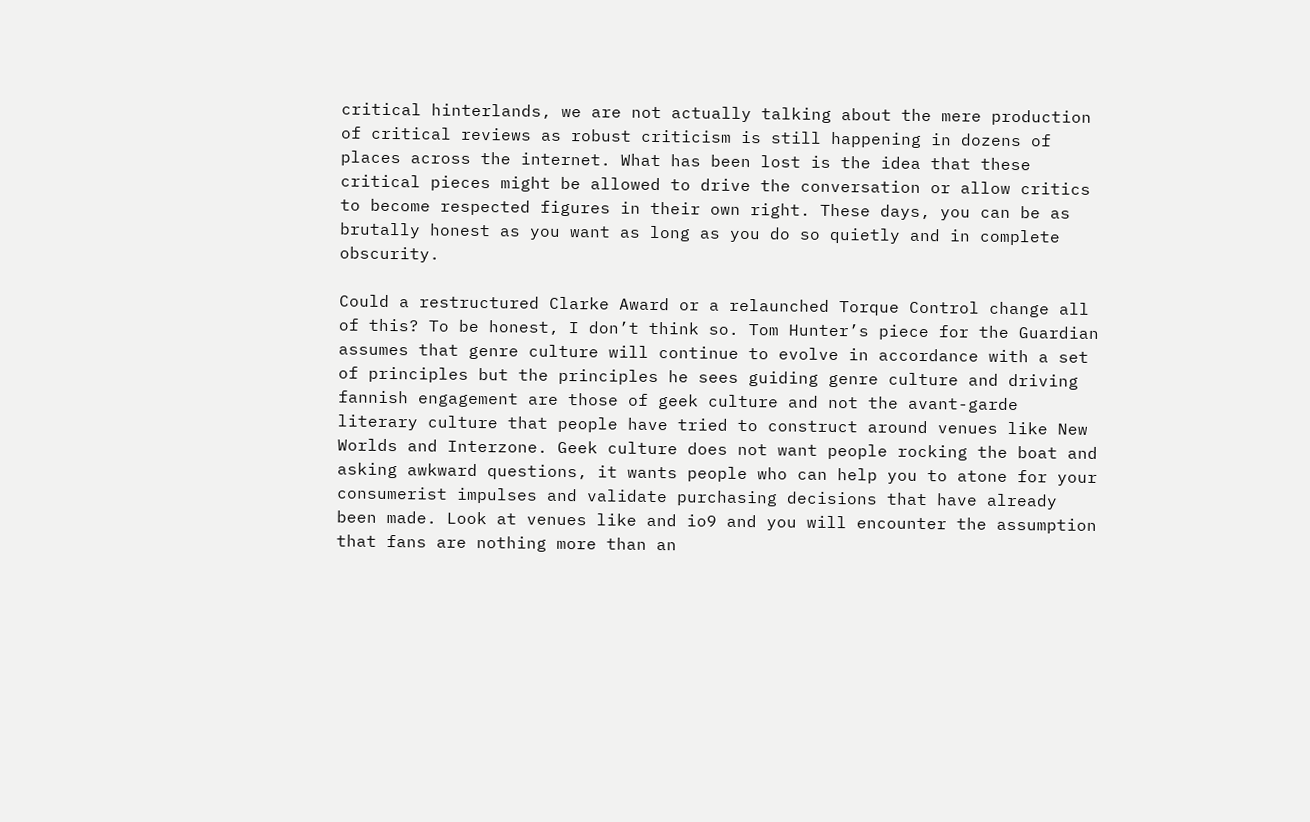critical hinterlands, we are not actually talking about the mere production of critical reviews as robust criticism is still happening in dozens of places across the internet. What has been lost is the idea that these critical pieces might be allowed to drive the conversation or allow critics to become respected figures in their own right. These days, you can be as brutally honest as you want as long as you do so quietly and in complete obscurity.

Could a restructured Clarke Award or a relaunched Torque Control change all of this? To be honest, I don’t think so. Tom Hunter’s piece for the Guardian assumes that genre culture will continue to evolve in accordance with a set of principles but the principles he sees guiding genre culture and driving fannish engagement are those of geek culture and not the avant-garde literary culture that people have tried to construct around venues like New Worlds and Interzone. Geek culture does not want people rocking the boat and asking awkward questions, it wants people who can help you to atone for your consumerist impulses and validate purchasing decisions that have already been made. Look at venues like and io9 and you will encounter the assumption that fans are nothing more than an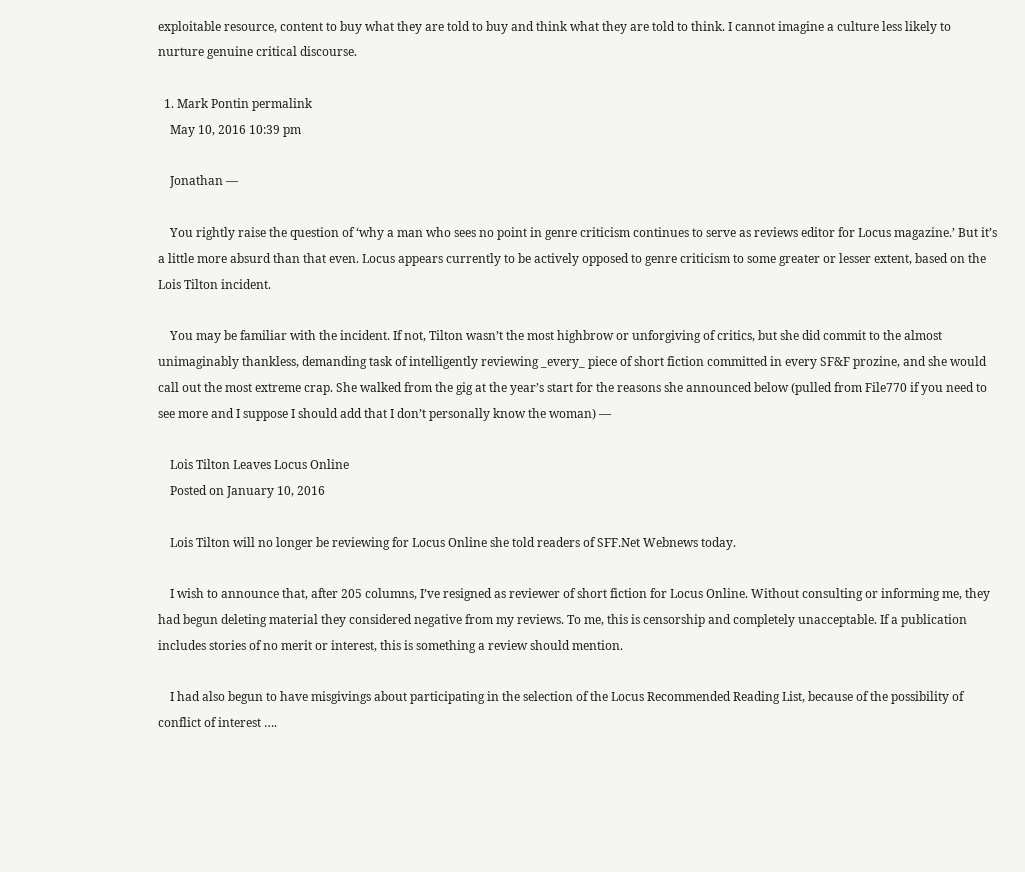exploitable resource, content to buy what they are told to buy and think what they are told to think. I cannot imagine a culture less likely to nurture genuine critical discourse.

  1. Mark Pontin permalink
    May 10, 2016 10:39 pm

    Jonathan —

    You rightly raise the question of ‘why a man who sees no point in genre criticism continues to serve as reviews editor for Locus magazine.’ But it’s a little more absurd than that even. Locus appears currently to be actively opposed to genre criticism to some greater or lesser extent, based on the Lois Tilton incident.

    You may be familiar with the incident. If not, Tilton wasn’t the most highbrow or unforgiving of critics, but she did commit to the almost unimaginably thankless, demanding task of intelligently reviewing _every_ piece of short fiction committed in every SF&F prozine, and she would call out the most extreme crap. She walked from the gig at the year’s start for the reasons she announced below (pulled from File770 if you need to see more and I suppose I should add that I don’t personally know the woman) —

    Lois Tilton Leaves Locus Online
    Posted on January 10, 2016

    Lois Tilton will no longer be reviewing for Locus Online she told readers of SFF.Net Webnews today.

    I wish to announce that, after 205 columns, I’ve resigned as reviewer of short fiction for Locus Online. Without consulting or informing me, they had begun deleting material they considered negative from my reviews. To me, this is censorship and completely unacceptable. If a publication includes stories of no merit or interest, this is something a review should mention.

    I had also begun to have misgivings about participating in the selection of the Locus Recommended Reading List, because of the possibility of conflict of interest ….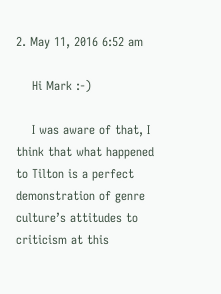2. May 11, 2016 6:52 am

    Hi Mark :-)

    I was aware of that, I think that what happened to Tilton is a perfect demonstration of genre culture’s attitudes to criticism at this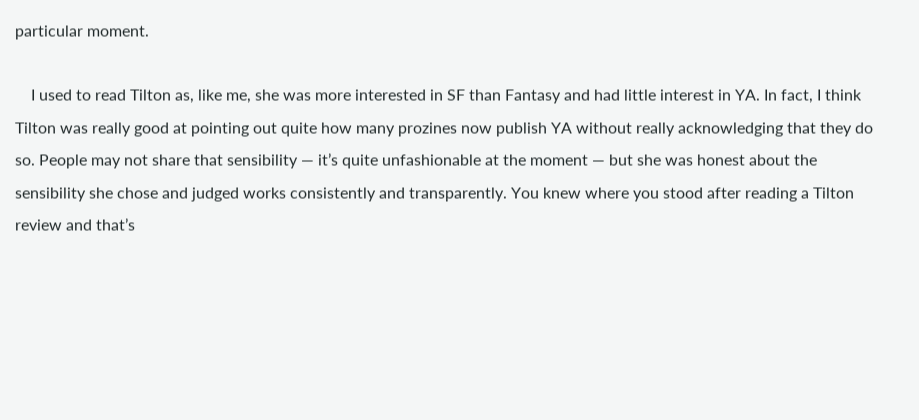particular moment.

    I used to read Tilton as, like me, she was more interested in SF than Fantasy and had little interest in YA. In fact, I think Tilton was really good at pointing out quite how many prozines now publish YA without really acknowledging that they do so. People may not share that sensibility — it’s quite unfashionable at the moment — but she was honest about the sensibility she chose and judged works consistently and transparently. You knew where you stood after reading a Tilton review and that’s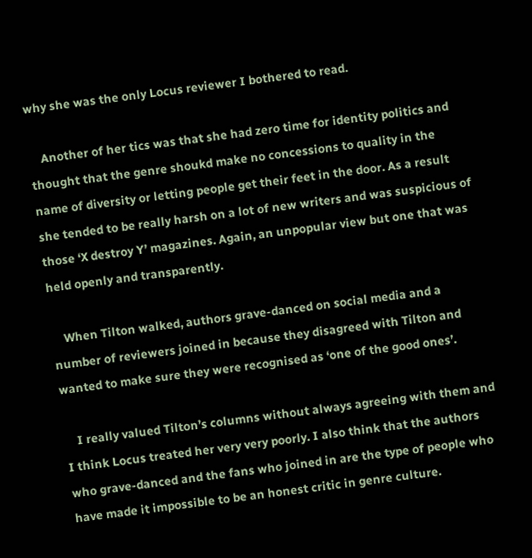why she was the only Locus reviewer I bothered to read.

    Another of her tics was that she had zero time for identity politics and thought that the genre shoukd make no concessions to quality in the name of diversity or letting people get their feet in the door. As a result she tended to be really harsh on a lot of new writers and was suspicious of those ‘X destroy Y’ magazines. Again, an unpopular view but one that was held openly and transparently.

    When Tilton walked, authors grave-danced on social media and a number of reviewers joined in because they disagreed with Tilton and wanted to make sure they were recognised as ‘one of the good ones’.

    I really valued Tilton’s columns without always agreeing with them and I think Locus treated her very very poorly. I also think that the authors who grave-danced and the fans who joined in are the type of people who have made it impossible to be an honest critic in genre culture.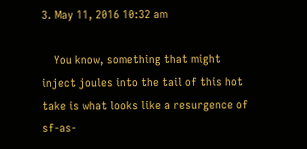3. May 11, 2016 10:32 am

    You know, something that might inject joules into the tail of this hot take is what looks like a resurgence of sf-as-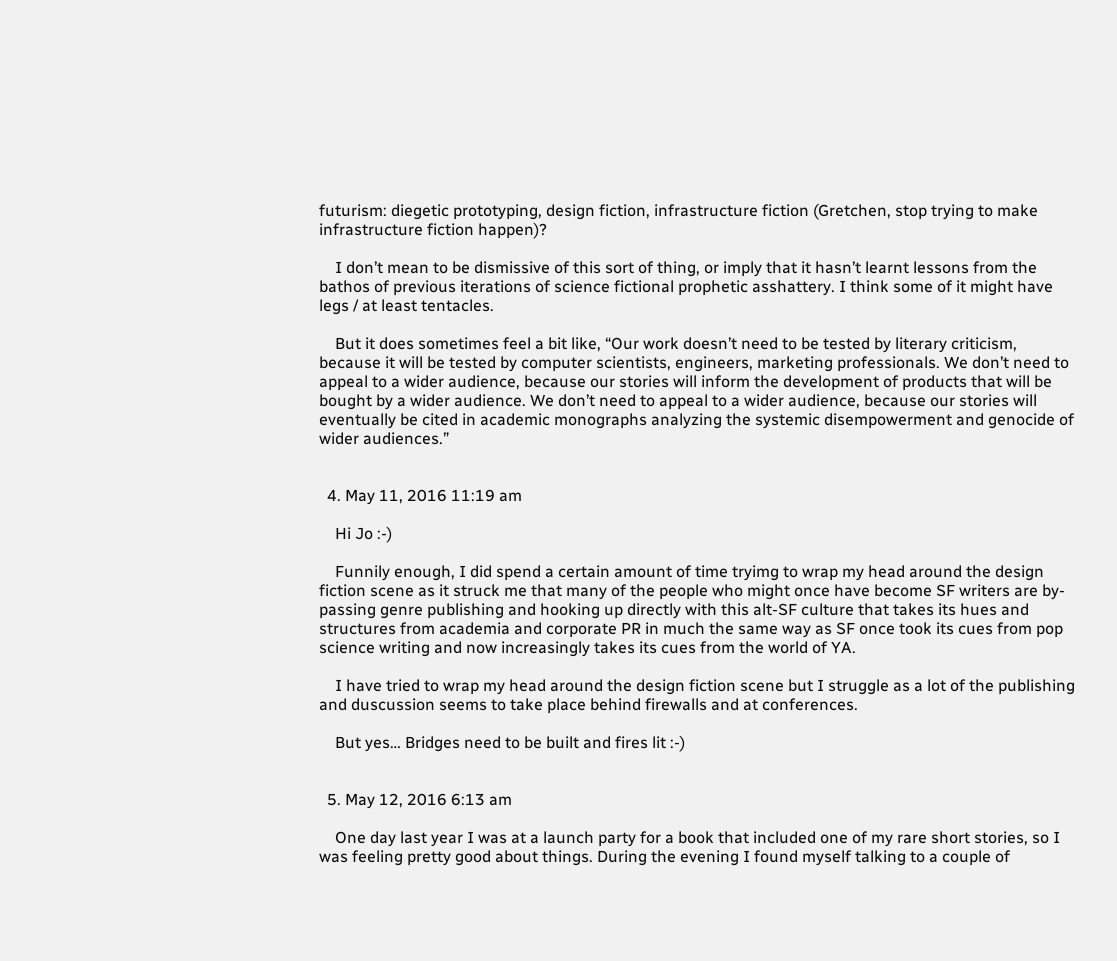futurism: diegetic prototyping, design fiction, infrastructure fiction (Gretchen, stop trying to make infrastructure fiction happen)?

    I don’t mean to be dismissive of this sort of thing, or imply that it hasn’t learnt lessons from the bathos of previous iterations of science fictional prophetic asshattery. I think some of it might have legs / at least tentacles.

    But it does sometimes feel a bit like, “Our work doesn’t need to be tested by literary criticism, because it will be tested by computer scientists, engineers, marketing professionals. We don’t need to appeal to a wider audience, because our stories will inform the development of products that will be bought by a wider audience. We don’t need to appeal to a wider audience, because our stories will eventually be cited in academic monographs analyzing the systemic disempowerment and genocide of wider audiences.”


  4. May 11, 2016 11:19 am

    Hi Jo :-)

    Funnily enough, I did spend a certain amount of time tryimg to wrap my head around the design fiction scene as it struck me that many of the people who might once have become SF writers are by-passing genre publishing and hooking up directly with this alt-SF culture that takes its hues and structures from academia and corporate PR in much the same way as SF once took its cues from pop science writing and now increasingly takes its cues from the world of YA.

    I have tried to wrap my head around the design fiction scene but I struggle as a lot of the publishing and duscussion seems to take place behind firewalls and at conferences.

    But yes… Bridges need to be built and fires lit :-)


  5. May 12, 2016 6:13 am

    One day last year I was at a launch party for a book that included one of my rare short stories, so I was feeling pretty good about things. During the evening I found myself talking to a couple of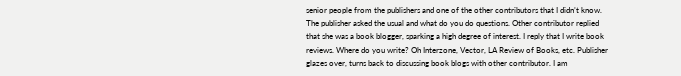senior people from the publishers and one of the other contributors that I didn’t know. The publisher asked the usual and what do you do questions. Other contributor replied that she was a book blogger, sparking a high degree of interest. I reply that I write book reviews. Where do you write? Oh Interzone, Vector, LA Review of Books, etc. Publisher glazes over, turns back to discussing book blogs with other contributor. I am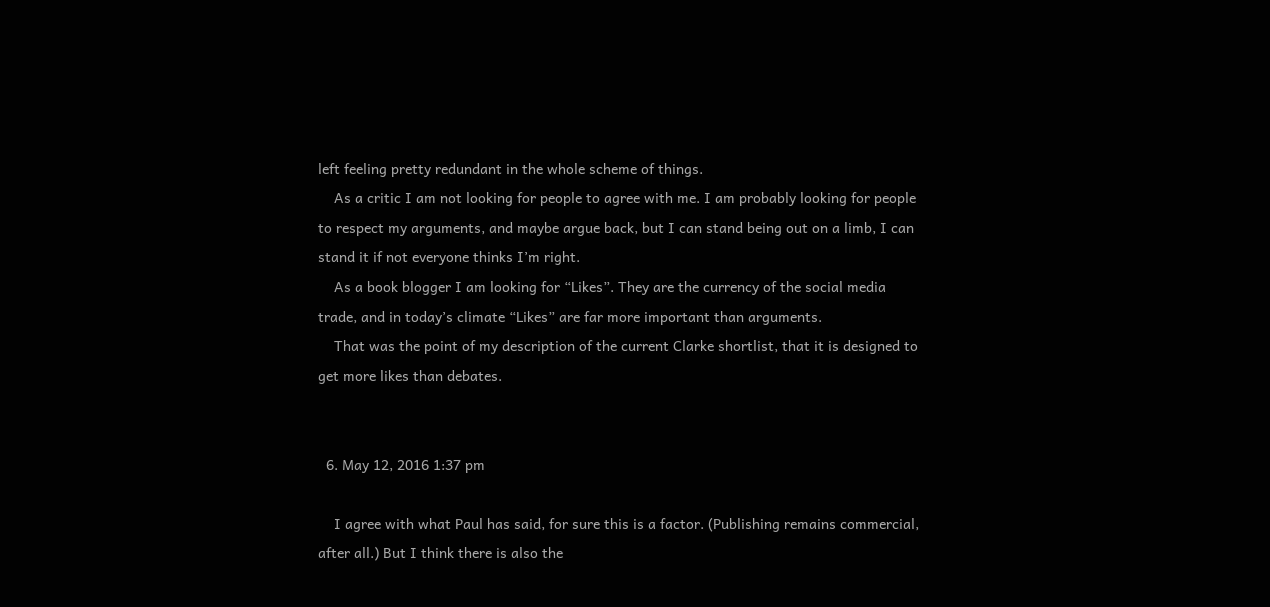left feeling pretty redundant in the whole scheme of things.
    As a critic I am not looking for people to agree with me. I am probably looking for people to respect my arguments, and maybe argue back, but I can stand being out on a limb, I can stand it if not everyone thinks I’m right.
    As a book blogger I am looking for “Likes”. They are the currency of the social media trade, and in today’s climate “Likes” are far more important than arguments.
    That was the point of my description of the current Clarke shortlist, that it is designed to get more likes than debates.


  6. May 12, 2016 1:37 pm

    I agree with what Paul has said, for sure this is a factor. (Publishing remains commercial, after all.) But I think there is also the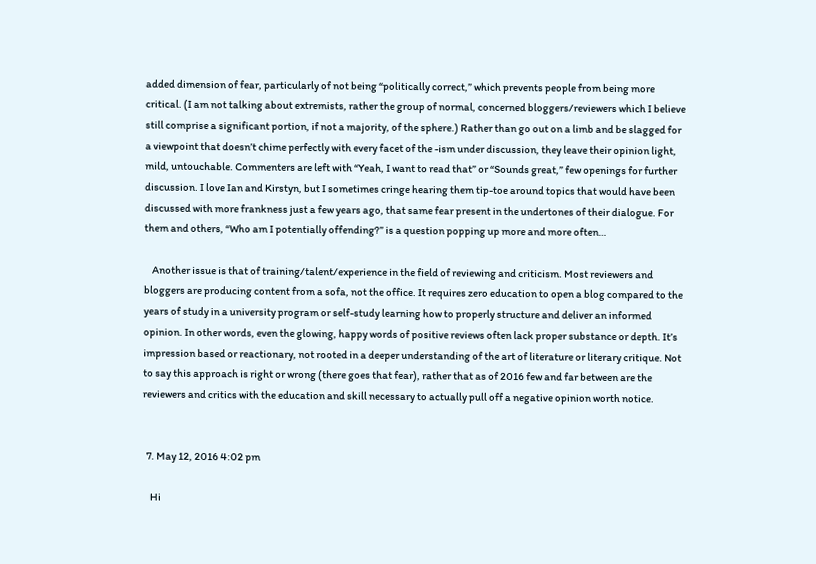added dimension of fear, particularly of not being “politically correct,” which prevents people from being more critical. (I am not talking about extremists, rather the group of normal, concerned bloggers/reviewers which I believe still comprise a significant portion, if not a majority, of the sphere.) Rather than go out on a limb and be slagged for a viewpoint that doesn’t chime perfectly with every facet of the -ism under discussion, they leave their opinion light, mild, untouchable. Commenters are left with “Yeah, I want to read that” or “Sounds great,” few openings for further discussion. I love Ian and Kirstyn, but I sometimes cringe hearing them tip-toe around topics that would have been discussed with more frankness just a few years ago, that same fear present in the undertones of their dialogue. For them and others, “Who am I potentially offending?” is a question popping up more and more often…

    Another issue is that of training/talent/experience in the field of reviewing and criticism. Most reviewers and bloggers are producing content from a sofa, not the office. It requires zero education to open a blog compared to the years of study in a university program or self-study learning how to properly structure and deliver an informed opinion. In other words, even the glowing, happy words of positive reviews often lack proper substance or depth. It’s impression based or reactionary, not rooted in a deeper understanding of the art of literature or literary critique. Not to say this approach is right or wrong (there goes that fear), rather that as of 2016 few and far between are the reviewers and critics with the education and skill necessary to actually pull off a negative opinion worth notice.


  7. May 12, 2016 4:02 pm

    Hi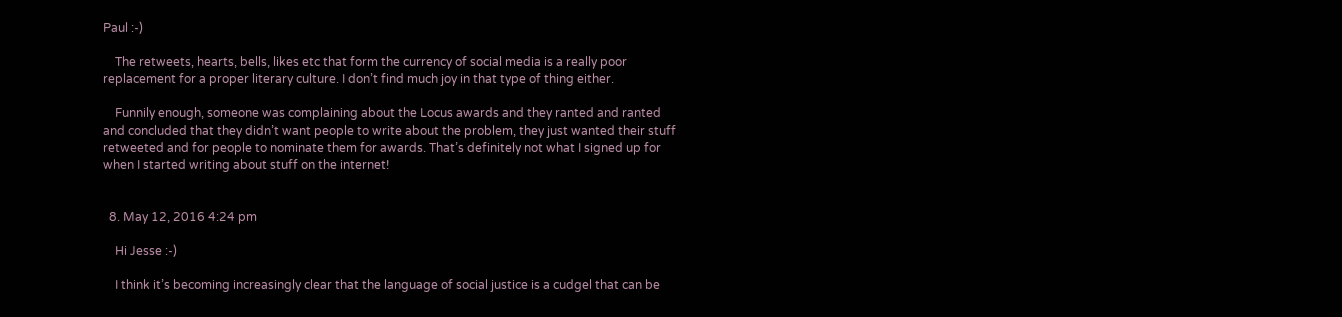Paul :-)

    The retweets, hearts, bells, likes etc that form the currency of social media is a really poor replacement for a proper literary culture. I don’t find much joy in that type of thing either.

    Funnily enough, someone was complaining about the Locus awards and they ranted and ranted and concluded that they didn’t want people to write about the problem, they just wanted their stuff retweeted and for people to nominate them for awards. That’s definitely not what I signed up for when I started writing about stuff on the internet!


  8. May 12, 2016 4:24 pm

    Hi Jesse :-)

    I think it’s becoming increasingly clear that the language of social justice is a cudgel that can be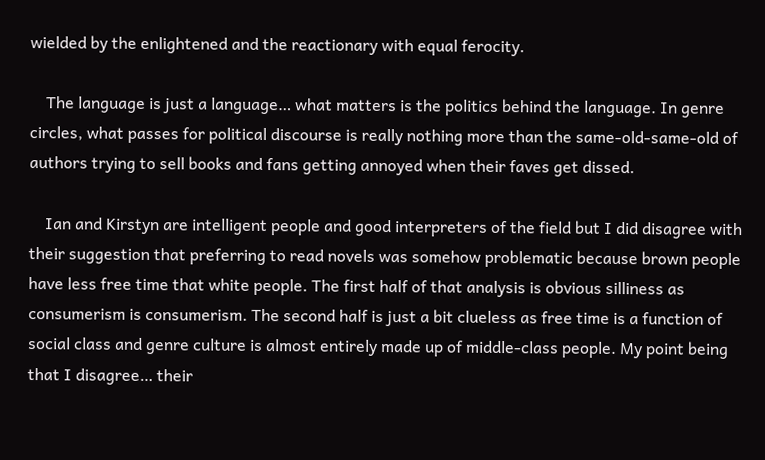wielded by the enlightened and the reactionary with equal ferocity.

    The language is just a language… what matters is the politics behind the language. In genre circles, what passes for political discourse is really nothing more than the same-old-same-old of authors trying to sell books and fans getting annoyed when their faves get dissed.

    Ian and Kirstyn are intelligent people and good interpreters of the field but I did disagree with their suggestion that preferring to read novels was somehow problematic because brown people have less free time that white people. The first half of that analysis is obvious silliness as consumerism is consumerism. The second half is just a bit clueless as free time is a function of social class and genre culture is almost entirely made up of middle-class people. My point being that I disagree… their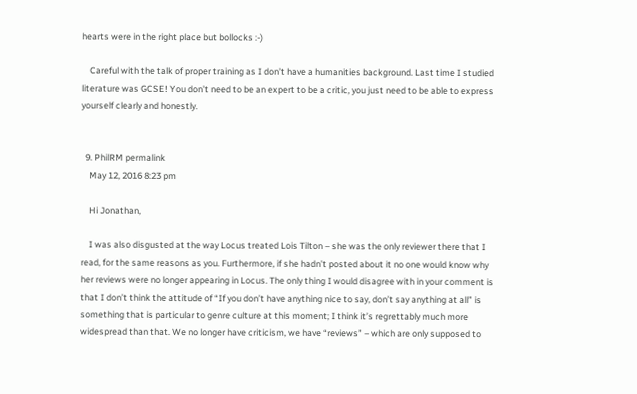hearts were in the right place but bollocks :-)

    Careful with the talk of proper training as I don’t have a humanities background. Last time I studied literature was GCSE! You don’t need to be an expert to be a critic, you just need to be able to express yourself clearly and honestly.


  9. PhilRM permalink
    May 12, 2016 8:23 pm

    Hi Jonathan,

    I was also disgusted at the way Locus treated Lois Tilton – she was the only reviewer there that I read, for the same reasons as you. Furthermore, if she hadn’t posted about it no one would know why her reviews were no longer appearing in Locus. The only thing I would disagree with in your comment is that I don’t think the attitude of “If you don’t have anything nice to say, don’t say anything at all” is something that is particular to genre culture at this moment; I think it’s regrettably much more widespread than that. We no longer have criticism, we have “reviews” – which are only supposed to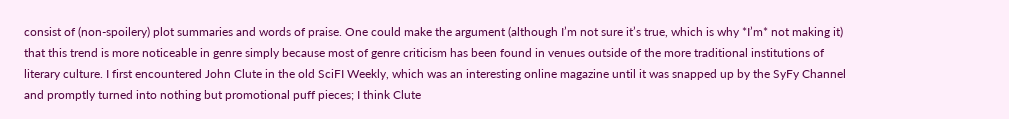consist of (non-spoilery) plot summaries and words of praise. One could make the argument (although I’m not sure it’s true, which is why *I’m* not making it) that this trend is more noticeable in genre simply because most of genre criticism has been found in venues outside of the more traditional institutions of literary culture. I first encountered John Clute in the old SciFI Weekly, which was an interesting online magazine until it was snapped up by the SyFy Channel and promptly turned into nothing but promotional puff pieces; I think Clute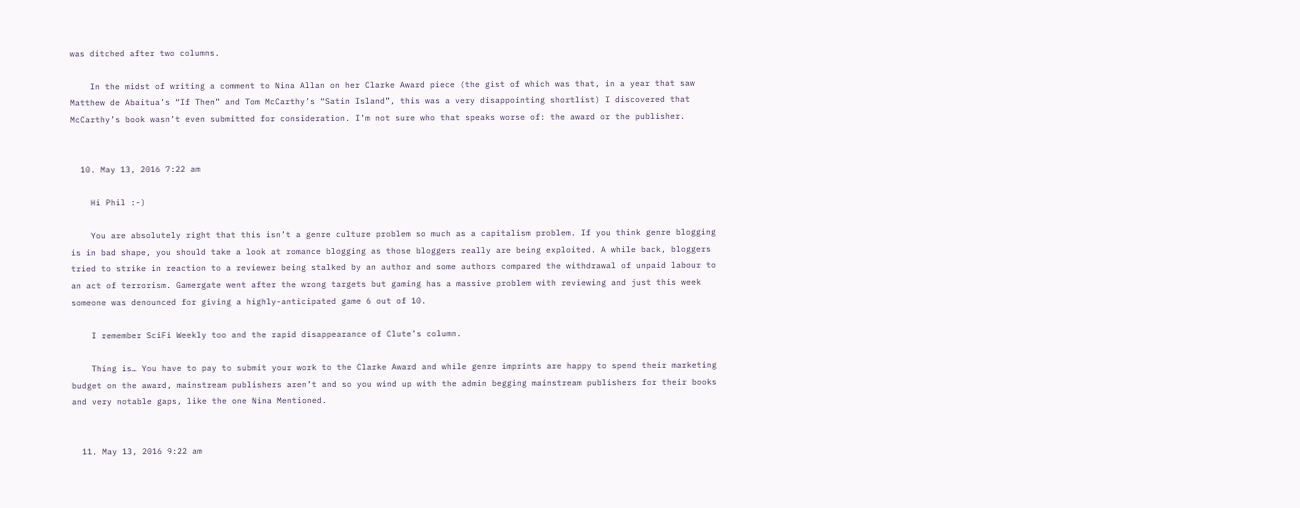was ditched after two columns.

    In the midst of writing a comment to Nina Allan on her Clarke Award piece (the gist of which was that, in a year that saw Matthew de Abaitua’s “If Then” and Tom McCarthy’s “Satin Island”, this was a very disappointing shortlist) I discovered that McCarthy’s book wasn’t even submitted for consideration. I’m not sure who that speaks worse of: the award or the publisher.


  10. May 13, 2016 7:22 am

    Hi Phil :-)

    You are absolutely right that this isn’t a genre culture problem so much as a capitalism problem. If you think genre blogging is in bad shape, you should take a look at romance blogging as those bloggers really are being exploited. A while back, bloggers tried to strike in reaction to a reviewer being stalked by an author and some authors compared the withdrawal of unpaid labour to an act of terrorism. Gamergate went after the wrong targets but gaming has a massive problem with reviewing and just this week someone was denounced for giving a highly-anticipated game 6 out of 10.

    I remember SciFi Weekly too and the rapid disappearance of Clute’s column.

    Thing is… You have to pay to submit your work to the Clarke Award and while genre imprints are happy to spend their marketing budget on the award, mainstream publishers aren’t and so you wind up with the admin begging mainstream publishers for their books and very notable gaps, like the one Nina Mentioned.


  11. May 13, 2016 9:22 am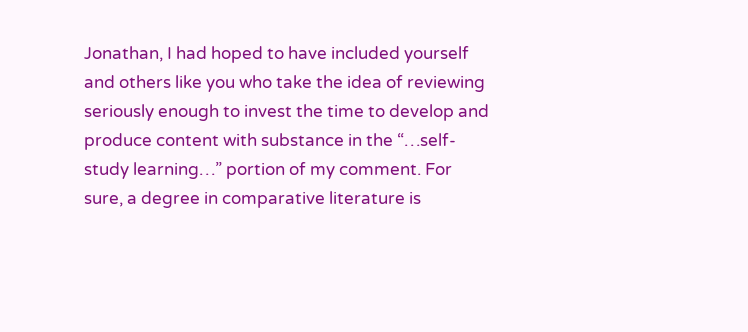Jonathan, I had hoped to have included yourself and others like you who take the idea of reviewing seriously enough to invest the time to develop and produce content with substance in the “…self-study learning…” portion of my comment. For sure, a degree in comparative literature is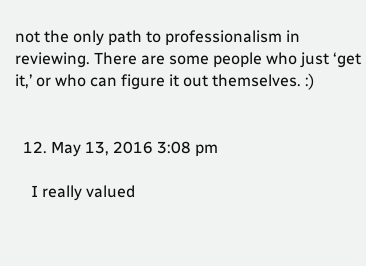not the only path to professionalism in reviewing. There are some people who just ‘get it,’ or who can figure it out themselves. :)


  12. May 13, 2016 3:08 pm

    I really valued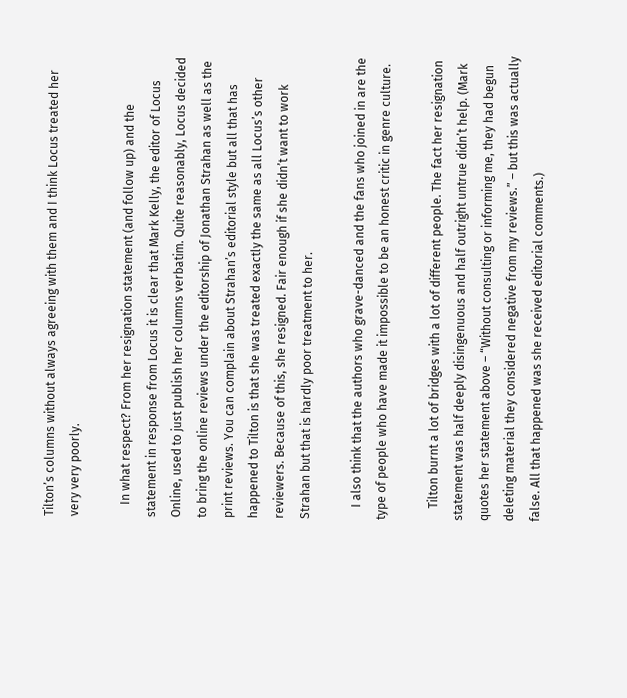Tilton’s columns without always agreeing with them and I think Locus treated her very very poorly.

    In what respect? From her resignation statement (and follow up) and the statement in response from Locus it is clear that Mark Kelly, the editor of Locus Online, used to just publish her columns verbatim. Quite reasonably, Locus decided to bring the online reviews under the editorship of Jonathan Strahan as well as the print reviews. You can complain about Strahan’s editorial style but all that has happened to Tilton is that she was treated exactly the same as all Locus’s other reviewers. Because of this, she resigned. Fair enough if she didn’t want to work Strahan but that is hardly poor treatment to her.

    I also think that the authors who grave-danced and the fans who joined in are the type of people who have made it impossible to be an honest critic in genre culture.

    Tilton burnt a lot of bridges with a lot of different people. The fact her resignation statement was half deeply disingenuous and half outright untrue didn’t help. (Mark quotes her statement above – “Without consulting or informing me, they had begun deleting material they considered negative from my reviews.” – but this was actually false. All that happened was she received editorial comments.)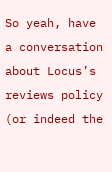So yeah, have a conversation about Locus’s reviews policy (or indeed the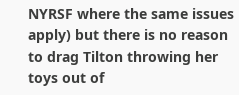NYRSF where the same issues apply) but there is no reason to drag Tilton throwing her toys out of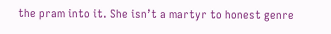the pram into it. She isn’t a martyr to honest genre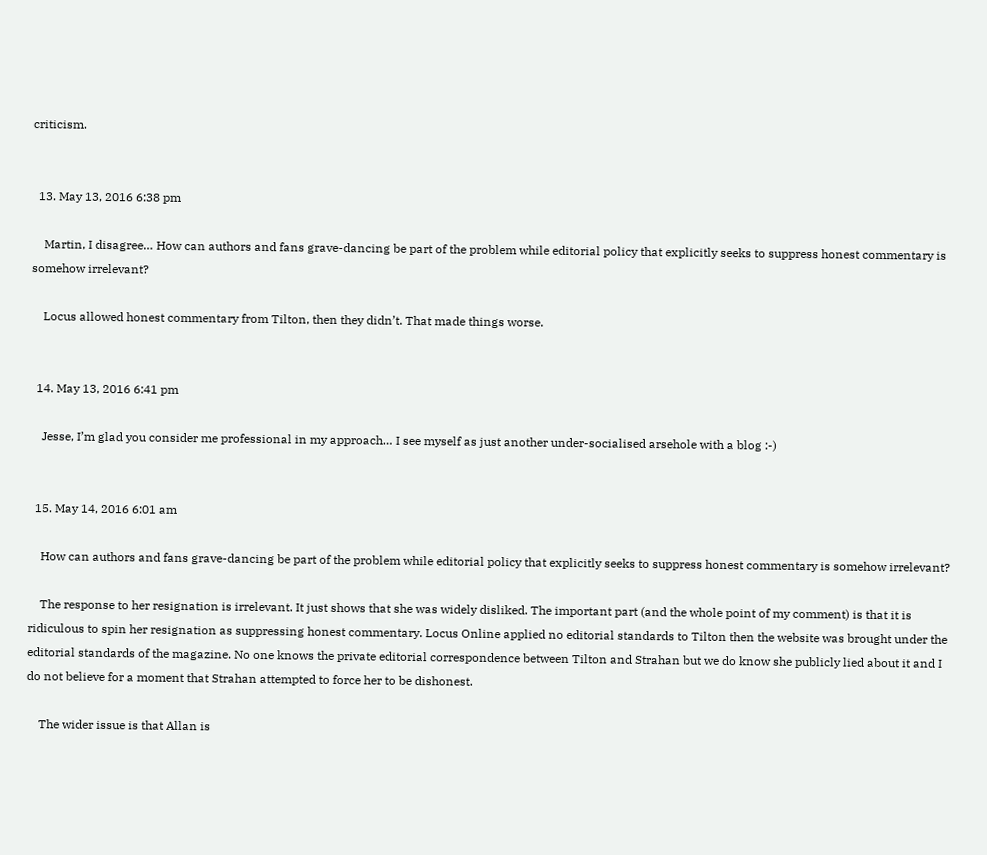criticism.


  13. May 13, 2016 6:38 pm

    Martin, I disagree… How can authors and fans grave-dancing be part of the problem while editorial policy that explicitly seeks to suppress honest commentary is somehow irrelevant?

    Locus allowed honest commentary from Tilton, then they didn’t. That made things worse.


  14. May 13, 2016 6:41 pm

    Jesse, I’m glad you consider me professional in my approach… I see myself as just another under-socialised arsehole with a blog :-)


  15. May 14, 2016 6:01 am

    How can authors and fans grave-dancing be part of the problem while editorial policy that explicitly seeks to suppress honest commentary is somehow irrelevant?

    The response to her resignation is irrelevant. It just shows that she was widely disliked. The important part (and the whole point of my comment) is that it is ridiculous to spin her resignation as suppressing honest commentary. Locus Online applied no editorial standards to Tilton then the website was brought under the editorial standards of the magazine. No one knows the private editorial correspondence between Tilton and Strahan but we do know she publicly lied about it and I do not believe for a moment that Strahan attempted to force her to be dishonest.

    The wider issue is that Allan is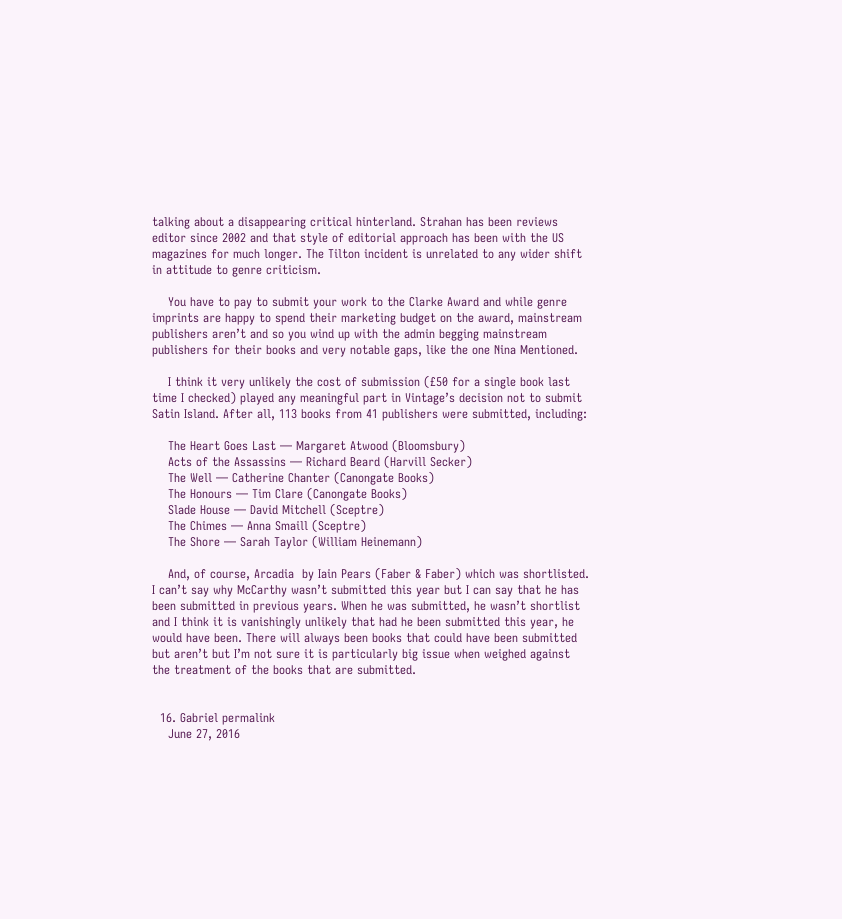talking about a disappearing critical hinterland. Strahan has been reviews editor since 2002 and that style of editorial approach has been with the US magazines for much longer. The Tilton incident is unrelated to any wider shift in attitude to genre criticism.

    You have to pay to submit your work to the Clarke Award and while genre imprints are happy to spend their marketing budget on the award, mainstream publishers aren’t and so you wind up with the admin begging mainstream publishers for their books and very notable gaps, like the one Nina Mentioned.

    I think it very unlikely the cost of submission (£50 for a single book last time I checked) played any meaningful part in Vintage’s decision not to submit Satin Island. After all, 113 books from 41 publishers were submitted, including:

    The Heart Goes Last — Margaret Atwood (Bloomsbury)
    Acts of the Assassins — Richard Beard (Harvill Secker)
    The Well — Catherine Chanter (Canongate Books)
    The Honours — Tim Clare (Canongate Books)
    Slade House — David Mitchell (Sceptre)
    The Chimes — Anna Smaill (Sceptre)
    The Shore — Sarah Taylor (William Heinemann)

    And, of course, Arcadia  by Iain Pears (Faber & Faber) which was shortlisted. I can’t say why McCarthy wasn’t submitted this year but I can say that he has been submitted in previous years. When he was submitted, he wasn’t shortlist and I think it is vanishingly unlikely that had he been submitted this year, he would have been. There will always been books that could have been submitted but aren’t but I’m not sure it is particularly big issue when weighed against the treatment of the books that are submitted.


  16. Gabriel permalink
    June 27, 2016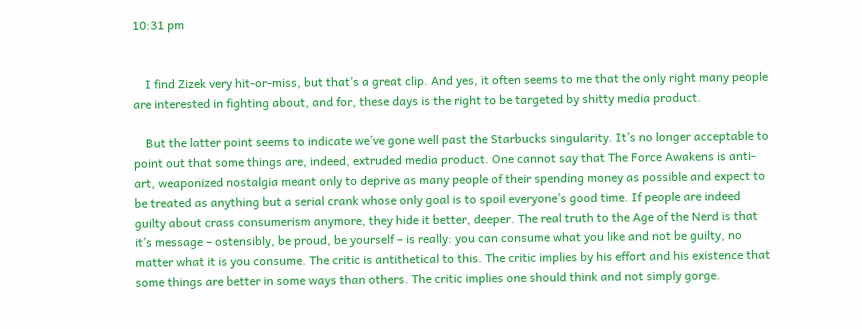10:31 pm


    I find Zizek very hit-or-miss, but that’s a great clip. And yes, it often seems to me that the only right many people are interested in fighting about, and for, these days is the right to be targeted by shitty media product.

    But the latter point seems to indicate we’ve gone well past the Starbucks singularity. It’s no longer acceptable to point out that some things are, indeed, extruded media product. One cannot say that The Force Awakens is anti-art, weaponized nostalgia meant only to deprive as many people of their spending money as possible and expect to be treated as anything but a serial crank whose only goal is to spoil everyone’s good time. If people are indeed guilty about crass consumerism anymore, they hide it better, deeper. The real truth to the Age of the Nerd is that it’s message – ostensibly, be proud, be yourself – is really: you can consume what you like and not be guilty, no matter what it is you consume. The critic is antithetical to this. The critic implies by his effort and his existence that some things are better in some ways than others. The critic implies one should think and not simply gorge.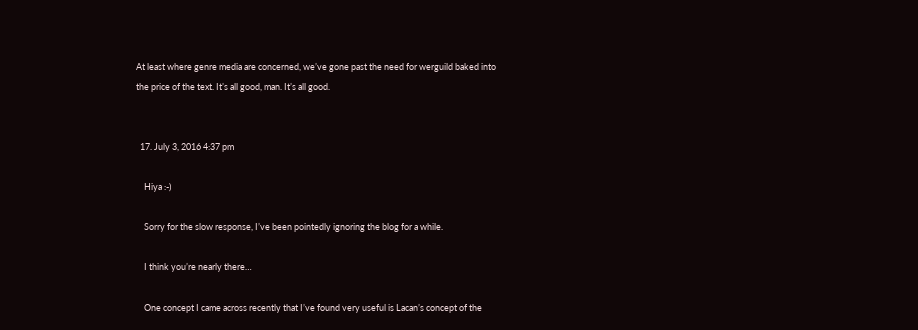At least where genre media are concerned, we’ve gone past the need for werguild baked into the price of the text. It’s all good, man. It’s all good.


  17. July 3, 2016 4:37 pm

    Hiya :-)

    Sorry for the slow response, I’ve been pointedly ignoring the blog for a while.

    I think you’re nearly there…

    One concept I came across recently that I’ve found very useful is Lacan’s concept of the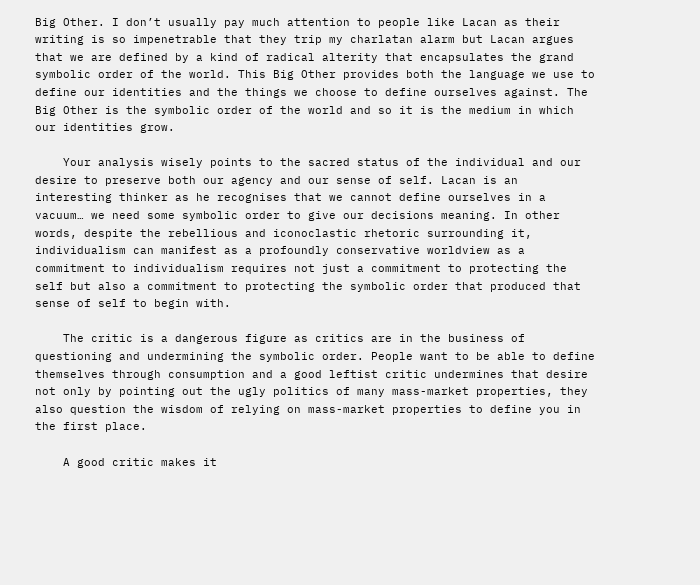Big Other. I don’t usually pay much attention to people like Lacan as their writing is so impenetrable that they trip my charlatan alarm but Lacan argues that we are defined by a kind of radical alterity that encapsulates the grand symbolic order of the world. This Big Other provides both the language we use to define our identities and the things we choose to define ourselves against. The Big Other is the symbolic order of the world and so it is the medium in which our identities grow.

    Your analysis wisely points to the sacred status of the individual and our desire to preserve both our agency and our sense of self. Lacan is an interesting thinker as he recognises that we cannot define ourselves in a vacuum… we need some symbolic order to give our decisions meaning. In other words, despite the rebellious and iconoclastic rhetoric surrounding it, individualism can manifest as a profoundly conservative worldview as a commitment to individualism requires not just a commitment to protecting the self but also a commitment to protecting the symbolic order that produced that sense of self to begin with.

    The critic is a dangerous figure as critics are in the business of questioning and undermining the symbolic order. People want to be able to define themselves through consumption and a good leftist critic undermines that desire not only by pointing out the ugly politics of many mass-market properties, they also question the wisdom of relying on mass-market properties to define you in the first place.

    A good critic makes it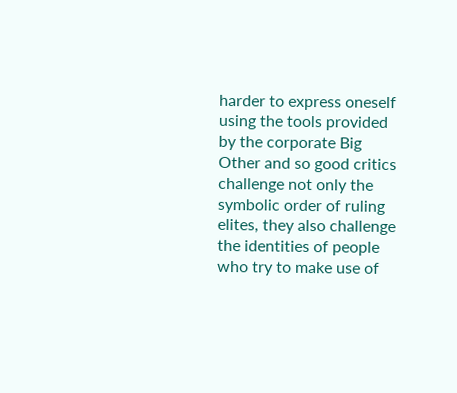harder to express oneself using the tools provided by the corporate Big Other and so good critics challenge not only the symbolic order of ruling elites, they also challenge the identities of people who try to make use of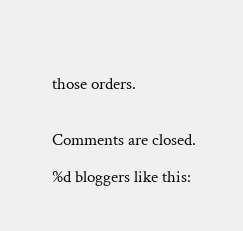those orders.


Comments are closed.

%d bloggers like this: